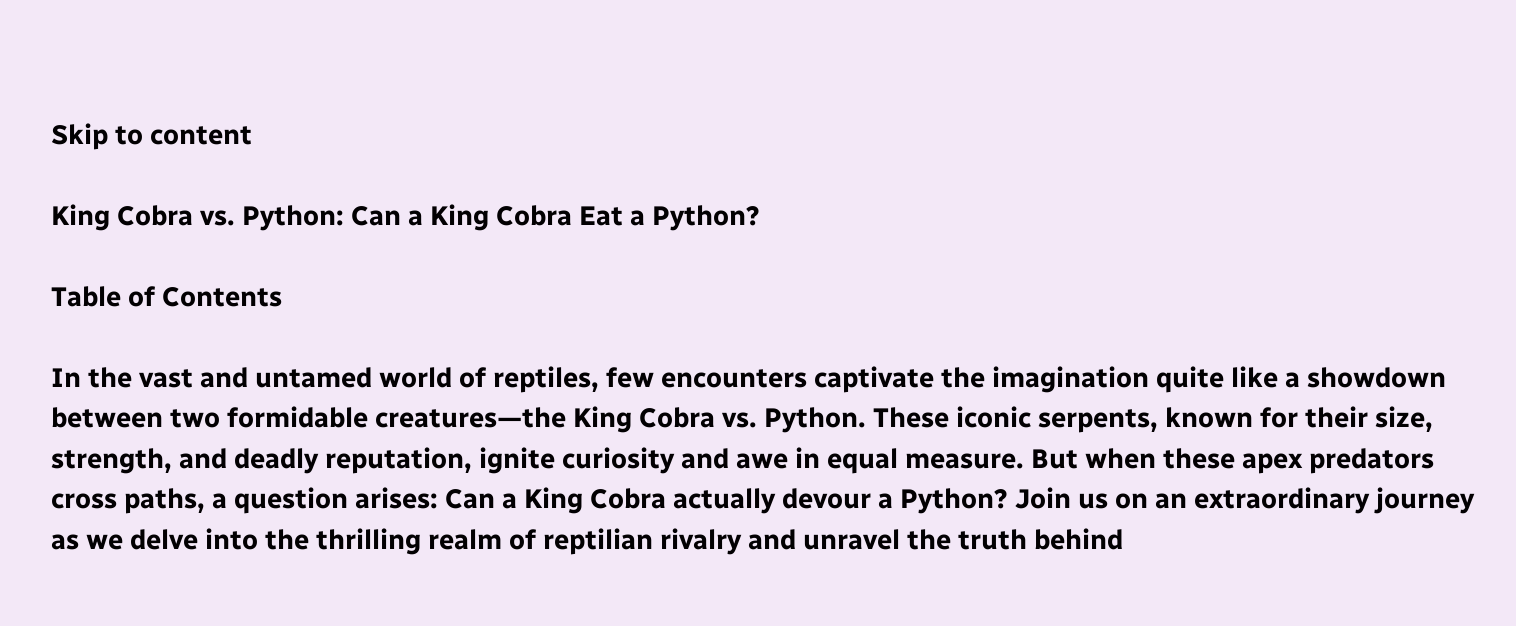Skip to content

King Cobra vs. Python: Can a King Cobra Eat a Python?

Table of Contents

In the vast and untamed world of reptiles, few encounters captivate the imagination quite like a showdown between two formidable creatures—the King Cobra vs. Python. These iconic serpents, known for their size, strength, and deadly reputation, ignite curiosity and awe in equal measure. But when these apex predators cross paths, a question arises: Can a King Cobra actually devour a Python? Join us on an extraordinary journey as we delve into the thrilling realm of reptilian rivalry and unravel the truth behind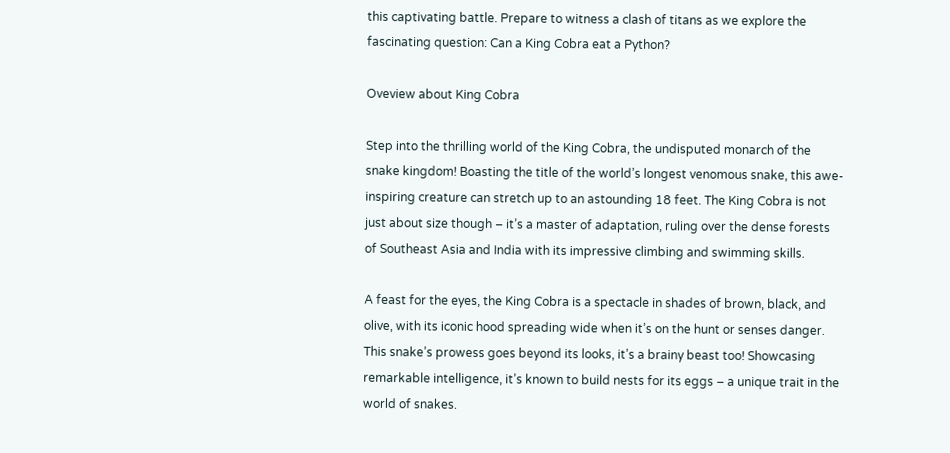this captivating battle. Prepare to witness a clash of titans as we explore the fascinating question: Can a King Cobra eat a Python?

Oveview about King Cobra

Step into the thrilling world of the King Cobra, the undisputed monarch of the snake kingdom! Boasting the title of the world’s longest venomous snake, this awe-inspiring creature can stretch up to an astounding 18 feet. The King Cobra is not just about size though – it’s a master of adaptation, ruling over the dense forests of Southeast Asia and India with its impressive climbing and swimming skills.

A feast for the eyes, the King Cobra is a spectacle in shades of brown, black, and olive, with its iconic hood spreading wide when it’s on the hunt or senses danger. This snake’s prowess goes beyond its looks, it’s a brainy beast too! Showcasing remarkable intelligence, it’s known to build nests for its eggs – a unique trait in the world of snakes.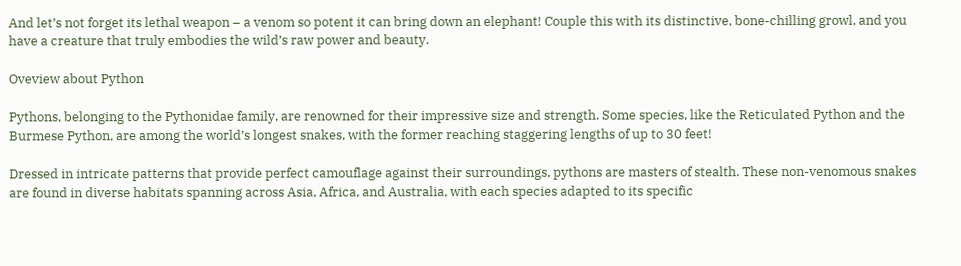And let’s not forget its lethal weapon – a venom so potent it can bring down an elephant! Couple this with its distinctive, bone-chilling growl, and you have a creature that truly embodies the wild’s raw power and beauty.

Oveview about Python

Pythons, belonging to the Pythonidae family, are renowned for their impressive size and strength. Some species, like the Reticulated Python and the Burmese Python, are among the world’s longest snakes, with the former reaching staggering lengths of up to 30 feet!

Dressed in intricate patterns that provide perfect camouflage against their surroundings, pythons are masters of stealth. These non-venomous snakes are found in diverse habitats spanning across Asia, Africa, and Australia, with each species adapted to its specific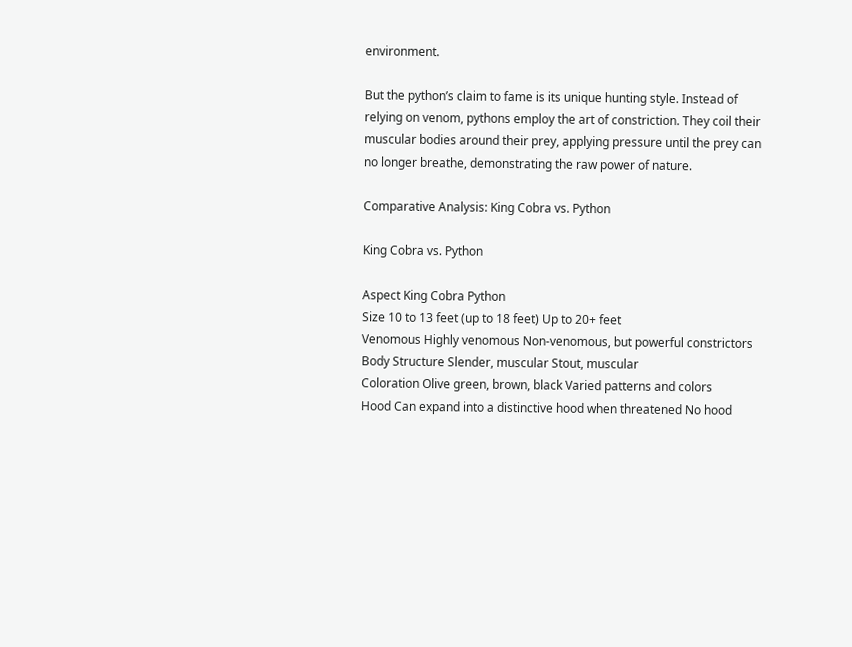environment.

But the python’s claim to fame is its unique hunting style. Instead of relying on venom, pythons employ the art of constriction. They coil their muscular bodies around their prey, applying pressure until the prey can no longer breathe, demonstrating the raw power of nature.

Comparative Analysis: King Cobra vs. Python

King Cobra vs. Python

Aspect King Cobra Python
Size 10 to 13 feet (up to 18 feet) Up to 20+ feet
Venomous Highly venomous Non-venomous, but powerful constrictors
Body Structure Slender, muscular Stout, muscular
Coloration Olive green, brown, black Varied patterns and colors
Hood Can expand into a distinctive hood when threatened No hood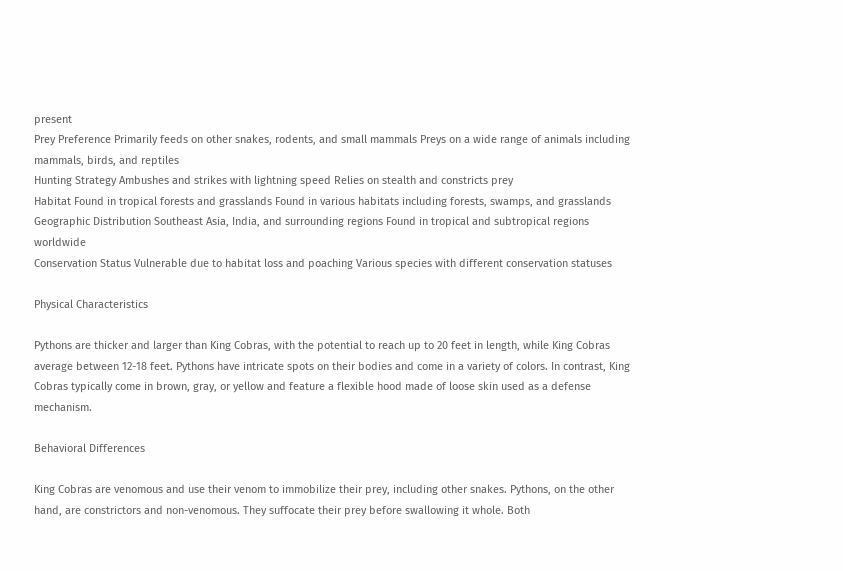present
Prey Preference Primarily feeds on other snakes, rodents, and small mammals Preys on a wide range of animals including mammals, birds, and reptiles
Hunting Strategy Ambushes and strikes with lightning speed Relies on stealth and constricts prey
Habitat Found in tropical forests and grasslands Found in various habitats including forests, swamps, and grasslands
Geographic Distribution Southeast Asia, India, and surrounding regions Found in tropical and subtropical regions worldwide
Conservation Status Vulnerable due to habitat loss and poaching Various species with different conservation statuses

Physical Characteristics

Pythons are thicker and larger than King Cobras, with the potential to reach up to 20 feet in length, while King Cobras average between 12-18 feet. Pythons have intricate spots on their bodies and come in a variety of colors. In contrast, King Cobras typically come in brown, gray, or yellow and feature a flexible hood made of loose skin used as a defense mechanism.

Behavioral Differences

King Cobras are venomous and use their venom to immobilize their prey, including other snakes. Pythons, on the other hand, are constrictors and non-venomous. They suffocate their prey before swallowing it whole. Both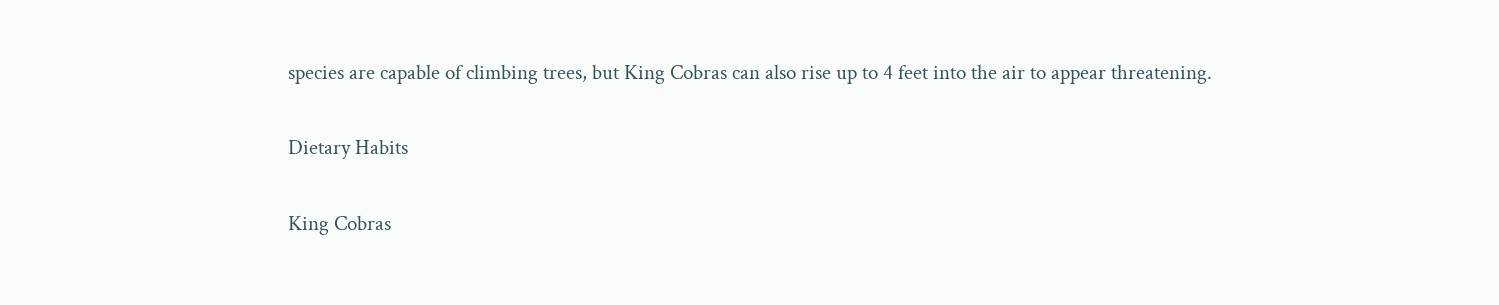species are capable of climbing trees, but King Cobras can also rise up to 4 feet into the air to appear threatening.

Dietary Habits

King Cobras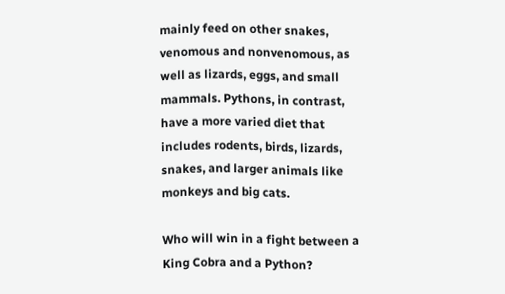mainly feed on other snakes, venomous and nonvenomous, as well as lizards, eggs, and small mammals. Pythons, in contrast, have a more varied diet that includes rodents, birds, lizards, snakes, and larger animals like monkeys and big cats.

Who will win in a fight between a King Cobra and a Python?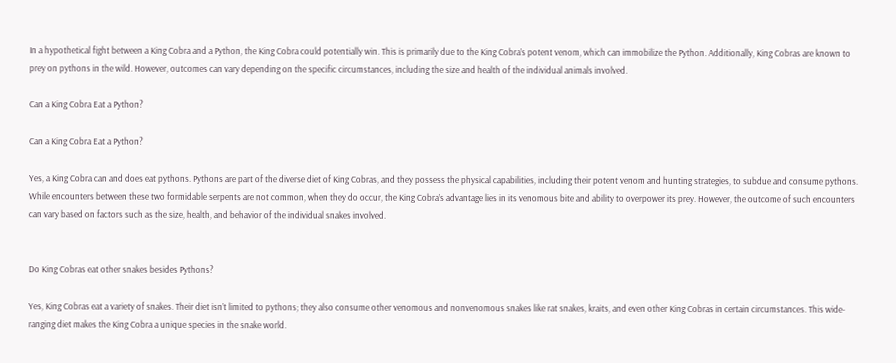In a hypothetical fight between a King Cobra and a Python, the King Cobra could potentially win. This is primarily due to the King Cobra’s potent venom, which can immobilize the Python. Additionally, King Cobras are known to prey on pythons in the wild. However, outcomes can vary depending on the specific circumstances, including the size and health of the individual animals involved.

Can a King Cobra Eat a Python?

Can a King Cobra Eat a Python?

Yes, a King Cobra can and does eat pythons. Pythons are part of the diverse diet of King Cobras, and they possess the physical capabilities, including their potent venom and hunting strategies, to subdue and consume pythons. While encounters between these two formidable serpents are not common, when they do occur, the King Cobra’s advantage lies in its venomous bite and ability to overpower its prey. However, the outcome of such encounters can vary based on factors such as the size, health, and behavior of the individual snakes involved.


Do King Cobras eat other snakes besides Pythons?

Yes, King Cobras eat a variety of snakes. Their diet isn’t limited to pythons; they also consume other venomous and nonvenomous snakes like rat snakes, kraits, and even other King Cobras in certain circumstances. This wide-ranging diet makes the King Cobra a unique species in the snake world.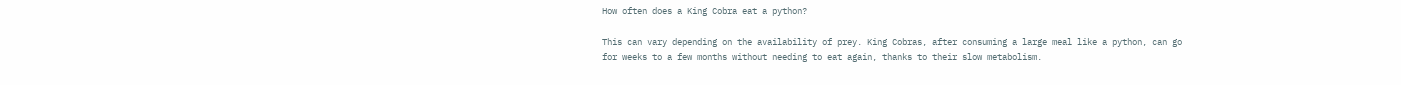How often does a King Cobra eat a python?

This can vary depending on the availability of prey. King Cobras, after consuming a large meal like a python, can go for weeks to a few months without needing to eat again, thanks to their slow metabolism.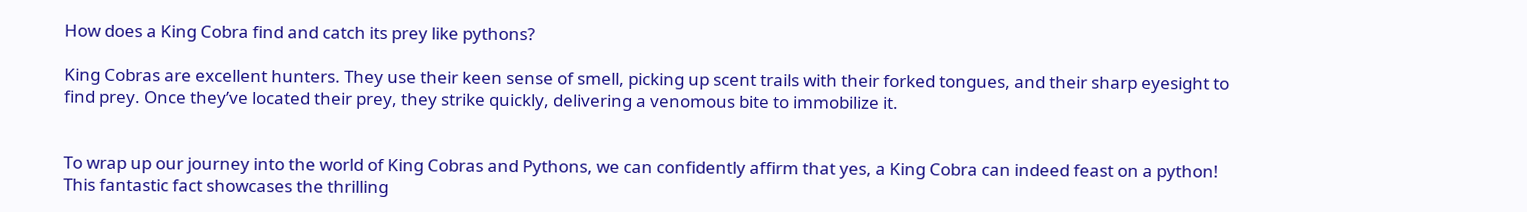How does a King Cobra find and catch its prey like pythons?

King Cobras are excellent hunters. They use their keen sense of smell, picking up scent trails with their forked tongues, and their sharp eyesight to find prey. Once they’ve located their prey, they strike quickly, delivering a venomous bite to immobilize it.


To wrap up our journey into the world of King Cobras and Pythons, we can confidently affirm that yes, a King Cobra can indeed feast on a python! This fantastic fact showcases the thrilling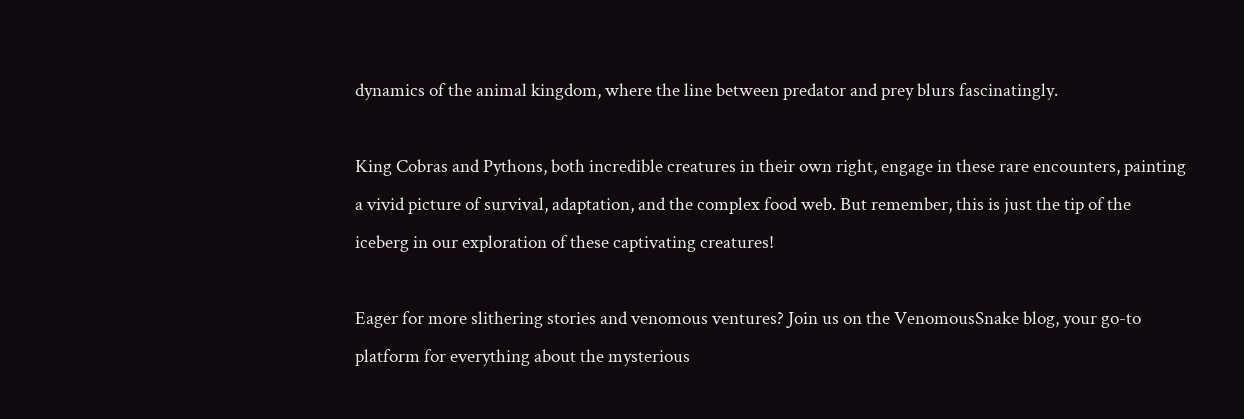dynamics of the animal kingdom, where the line between predator and prey blurs fascinatingly.

King Cobras and Pythons, both incredible creatures in their own right, engage in these rare encounters, painting a vivid picture of survival, adaptation, and the complex food web. But remember, this is just the tip of the iceberg in our exploration of these captivating creatures!

Eager for more slithering stories and venomous ventures? Join us on the VenomousSnake blog, your go-to platform for everything about the mysterious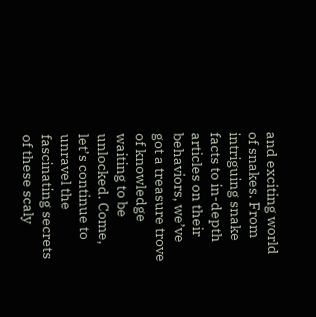and exciting world of snakes. From intriguing snake facts to in-depth articles on their behaviors, we’ve got a treasure trove of knowledge waiting to be unlocked. Come, let’s continue to unravel the fascinating secrets of these scaly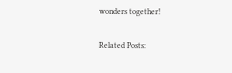wonders together!

Related Posts: